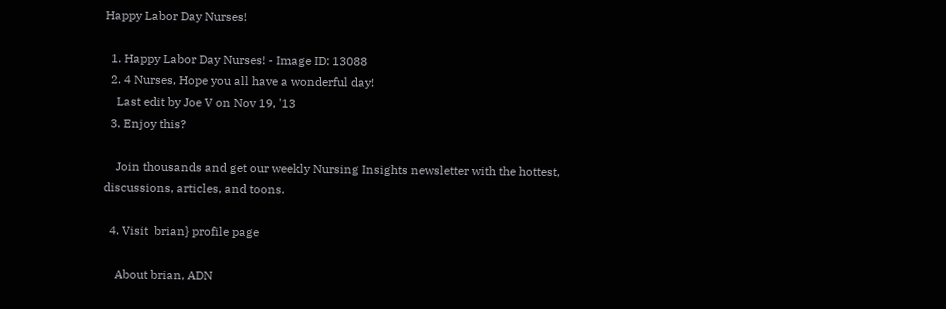Happy Labor Day Nurses!

  1. Happy Labor Day Nurses! - Image ID: 13088
  2. 4 Nurses, Hope you all have a wonderful day!
    Last edit by Joe V on Nov 19, '13
  3. Enjoy this?

    Join thousands and get our weekly Nursing Insights newsletter with the hottest, discussions, articles, and toons.

  4. Visit  brian} profile page

    About brian, ADN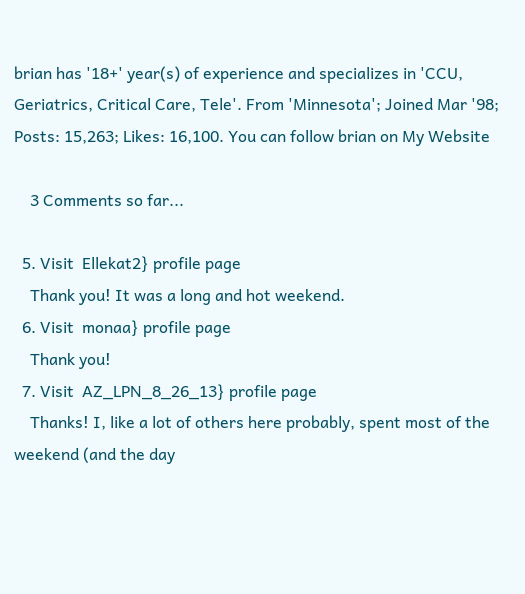brian has '18+' year(s) of experience and specializes in 'CCU, Geriatrics, Critical Care, Tele'. From 'Minnesota'; Joined Mar '98; Posts: 15,263; Likes: 16,100. You can follow brian on My Website

    3 Comments so far...

  5. Visit  Ellekat2} profile page
    Thank you! It was a long and hot weekend.
  6. Visit  monaa} profile page
    Thank you!
  7. Visit  AZ_LPN_8_26_13} profile page
    Thanks! I, like a lot of others here probably, spent most of the weekend (and the day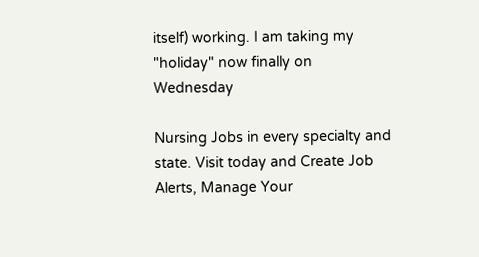itself) working. I am taking my "holiday" now finally on Wednesday

Nursing Jobs in every specialty and state. Visit today and Create Job Alerts, Manage Your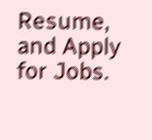Resume, and Apply for Jobs.